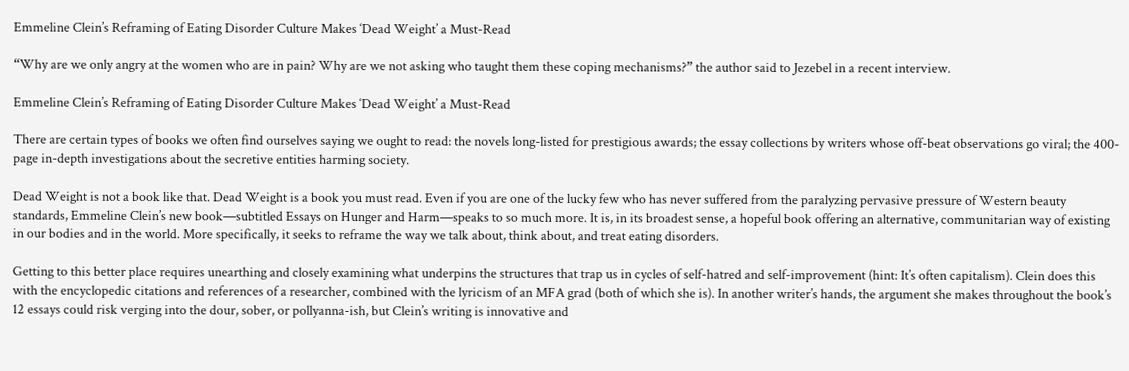Emmeline Clein’s Reframing of Eating Disorder Culture Makes ‘Dead Weight’ a Must-Read

“Why are we only angry at the women who are in pain? Why are we not asking who taught them these coping mechanisms?” the author said to Jezebel in a recent interview.

Emmeline Clein’s Reframing of Eating Disorder Culture Makes ‘Dead Weight’ a Must-Read

There are certain types of books we often find ourselves saying we ought to read: the novels long-listed for prestigious awards; the essay collections by writers whose off-beat observations go viral; the 400-page in-depth investigations about the secretive entities harming society.

Dead Weight is not a book like that. Dead Weight is a book you must read. Even if you are one of the lucky few who has never suffered from the paralyzing pervasive pressure of Western beauty standards, Emmeline Clein’s new book—subtitled Essays on Hunger and Harm—speaks to so much more. It is, in its broadest sense, a hopeful book offering an alternative, communitarian way of existing in our bodies and in the world. More specifically, it seeks to reframe the way we talk about, think about, and treat eating disorders.

Getting to this better place requires unearthing and closely examining what underpins the structures that trap us in cycles of self-hatred and self-improvement (hint: It’s often capitalism). Clein does this with the encyclopedic citations and references of a researcher, combined with the lyricism of an MFA grad (both of which she is). In another writer’s hands, the argument she makes throughout the book’s 12 essays could risk verging into the dour, sober, or pollyanna-ish, but Clein’s writing is innovative and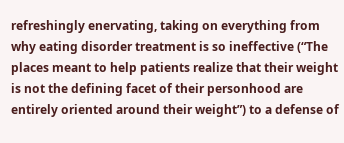refreshingly enervating, taking on everything from why eating disorder treatment is so ineffective (“The places meant to help patients realize that their weight is not the defining facet of their personhood are entirely oriented around their weight”) to a defense of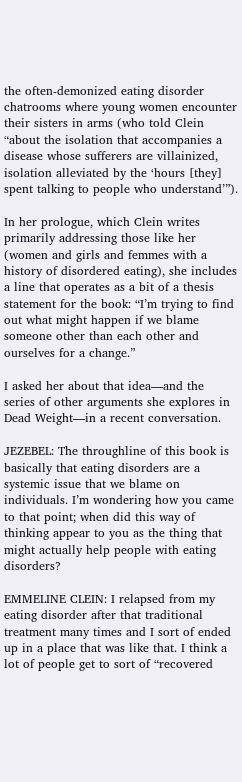the often-demonized eating disorder chatrooms where young women encounter their sisters in arms (who told Clein “about the isolation that accompanies a disease whose sufferers are villainized, isolation alleviated by the ‘hours [they] spent talking to people who understand’”).

In her prologue, which Clein writes primarily addressing those like her (women and girls and femmes with a history of disordered eating), she includes a line that operates as a bit of a thesis statement for the book: “I’m trying to find out what might happen if we blame someone other than each other and ourselves for a change.”

I asked her about that idea—and the series of other arguments she explores in Dead Weight—in a recent conversation.

JEZEBEL: The throughline of this book is basically that eating disorders are a systemic issue that we blame on individuals. I’m wondering how you came to that point; when did this way of thinking appear to you as the thing that might actually help people with eating disorders?

EMMELINE CLEIN: I relapsed from my eating disorder after that traditional treatment many times and I sort of ended up in a place that was like that. I think a lot of people get to sort of “recovered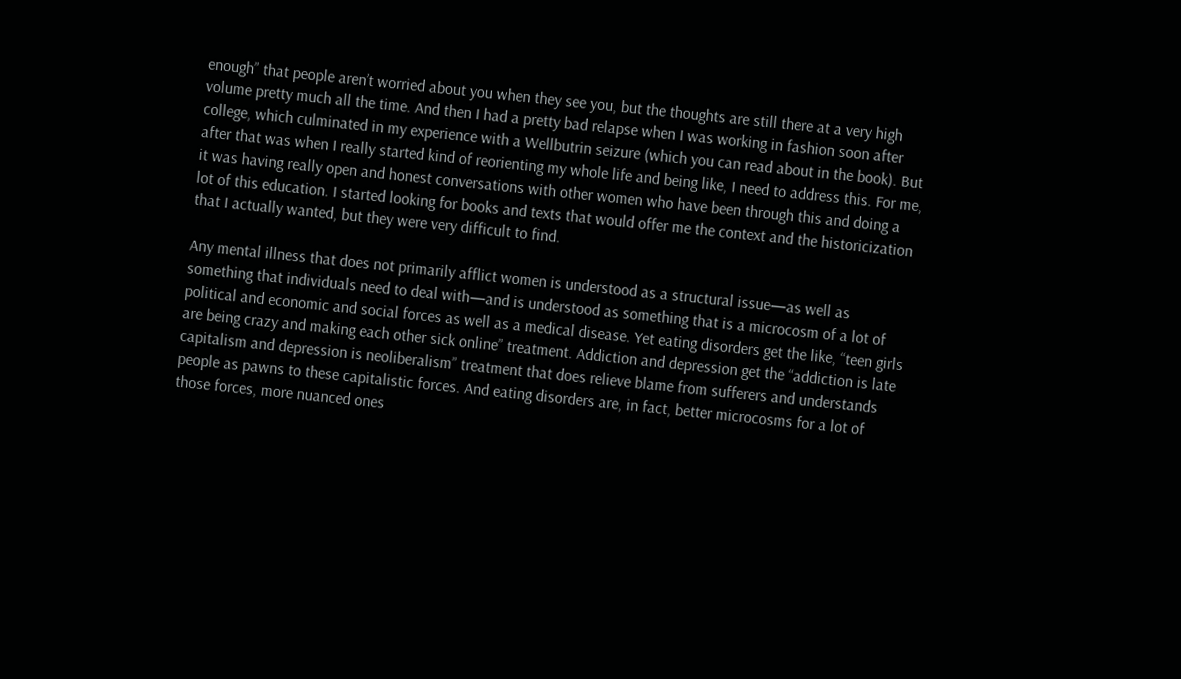enough” that people aren’t worried about you when they see you, but the thoughts are still there at a very high volume pretty much all the time. And then I had a pretty bad relapse when I was working in fashion soon after college, which culminated in my experience with a Wellbutrin seizure (which you can read about in the book). But after that was when I really started kind of reorienting my whole life and being like, I need to address this. For me, it was having really open and honest conversations with other women who have been through this and doing a lot of this education. I started looking for books and texts that would offer me the context and the historicization that I actually wanted, but they were very difficult to find.

Any mental illness that does not primarily afflict women is understood as a structural issue—as well as something that individuals need to deal with—and is understood as something that is a microcosm of a lot of political and economic and social forces as well as a medical disease. Yet eating disorders get the like, “teen girls are being crazy and making each other sick online” treatment. Addiction and depression get the “addiction is late capitalism and depression is neoliberalism” treatment that does relieve blame from sufferers and understands people as pawns to these capitalistic forces. And eating disorders are, in fact, better microcosms for a lot of those forces, more nuanced ones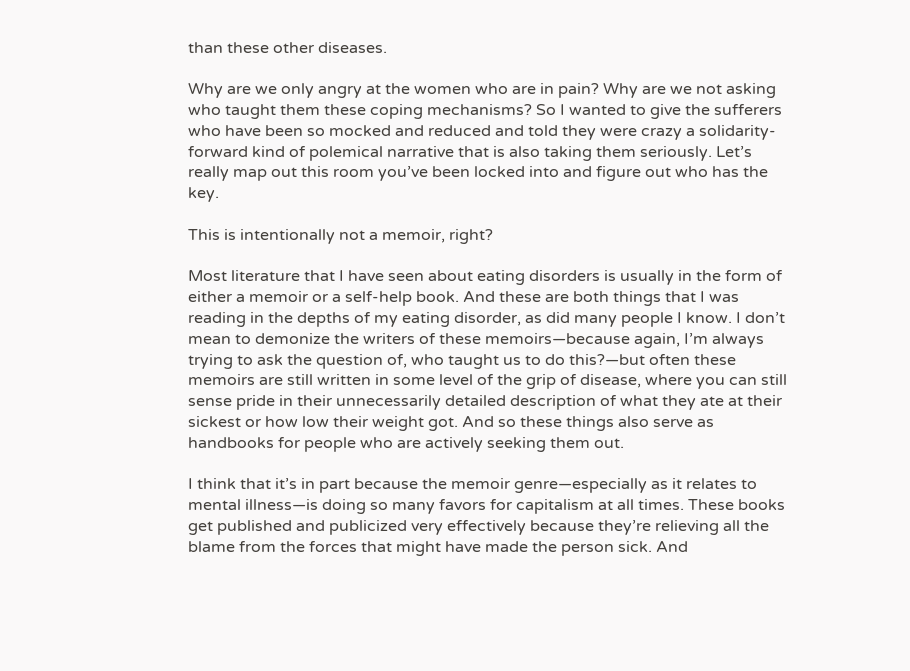than these other diseases.

Why are we only angry at the women who are in pain? Why are we not asking who taught them these coping mechanisms? So I wanted to give the sufferers who have been so mocked and reduced and told they were crazy a solidarity-forward kind of polemical narrative that is also taking them seriously. Let’s really map out this room you’ve been locked into and figure out who has the key.

This is intentionally not a memoir, right?

Most literature that I have seen about eating disorders is usually in the form of either a memoir or a self-help book. And these are both things that I was reading in the depths of my eating disorder, as did many people I know. I don’t mean to demonize the writers of these memoirs—because again, I’m always trying to ask the question of, who taught us to do this?—but often these memoirs are still written in some level of the grip of disease, where you can still sense pride in their unnecessarily detailed description of what they ate at their sickest or how low their weight got. And so these things also serve as handbooks for people who are actively seeking them out.

I think that it’s in part because the memoir genre—especially as it relates to mental illness—is doing so many favors for capitalism at all times. These books get published and publicized very effectively because they’re relieving all the blame from the forces that might have made the person sick. And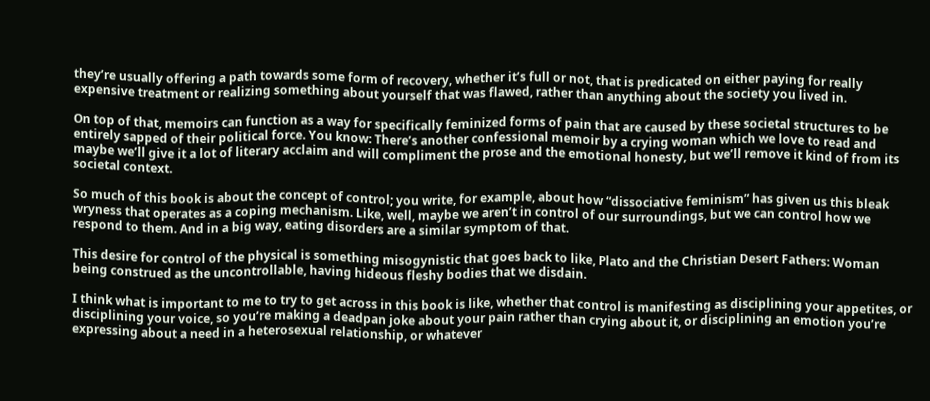they’re usually offering a path towards some form of recovery, whether it’s full or not, that is predicated on either paying for really expensive treatment or realizing something about yourself that was flawed, rather than anything about the society you lived in.

On top of that, memoirs can function as a way for specifically feminized forms of pain that are caused by these societal structures to be entirely sapped of their political force. You know: There’s another confessional memoir by a crying woman which we love to read and maybe we’ll give it a lot of literary acclaim and will compliment the prose and the emotional honesty, but we’ll remove it kind of from its societal context.

So much of this book is about the concept of control; you write, for example, about how “dissociative feminism” has given us this bleak wryness that operates as a coping mechanism. Like, well, maybe we aren’t in control of our surroundings, but we can control how we respond to them. And in a big way, eating disorders are a similar symptom of that.

This desire for control of the physical is something misogynistic that goes back to like, Plato and the Christian Desert Fathers: Woman being construed as the uncontrollable, having hideous fleshy bodies that we disdain.

I think what is important to me to try to get across in this book is like, whether that control is manifesting as disciplining your appetites, or disciplining your voice, so you’re making a deadpan joke about your pain rather than crying about it, or disciplining an emotion you’re expressing about a need in a heterosexual relationship, or whatever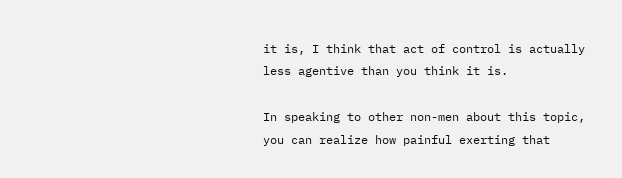it is, I think that act of control is actually less agentive than you think it is.

In speaking to other non-men about this topic, you can realize how painful exerting that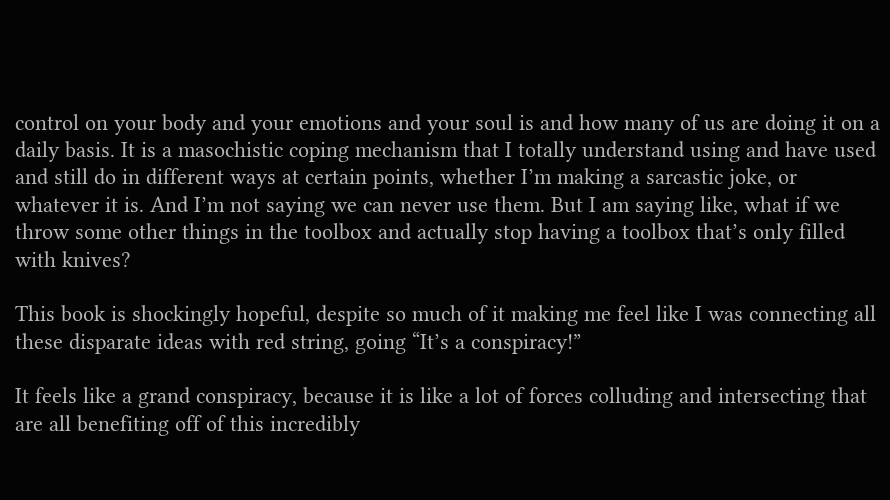control on your body and your emotions and your soul is and how many of us are doing it on a daily basis. It is a masochistic coping mechanism that I totally understand using and have used and still do in different ways at certain points, whether I’m making a sarcastic joke, or whatever it is. And I’m not saying we can never use them. But I am saying like, what if we throw some other things in the toolbox and actually stop having a toolbox that’s only filled with knives?

This book is shockingly hopeful, despite so much of it making me feel like I was connecting all these disparate ideas with red string, going “It’s a conspiracy!”

It feels like a grand conspiracy, because it is like a lot of forces colluding and intersecting that are all benefiting off of this incredibly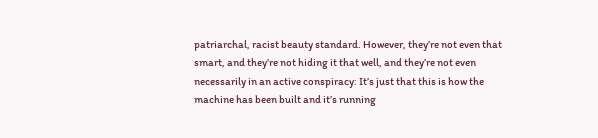patriarchal, racist beauty standard. However, they’re not even that smart, and they’re not hiding it that well, and they’re not even necessarily in an active conspiracy: It’s just that this is how the machine has been built and it’s running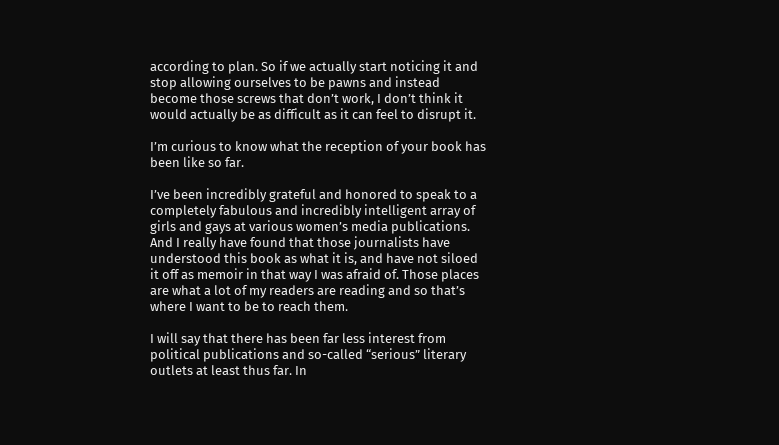according to plan. So if we actually start noticing it and stop allowing ourselves to be pawns and instead become those screws that don’t work, I don’t think it would actually be as difficult as it can feel to disrupt it.

I’m curious to know what the reception of your book has been like so far.

I’ve been incredibly grateful and honored to speak to a completely fabulous and incredibly intelligent array of girls and gays at various women’s media publications. And I really have found that those journalists have understood this book as what it is, and have not siloed it off as memoir in that way I was afraid of. Those places are what a lot of my readers are reading and so that’s where I want to be to reach them.

I will say that there has been far less interest from political publications and so-called “serious” literary outlets at least thus far. In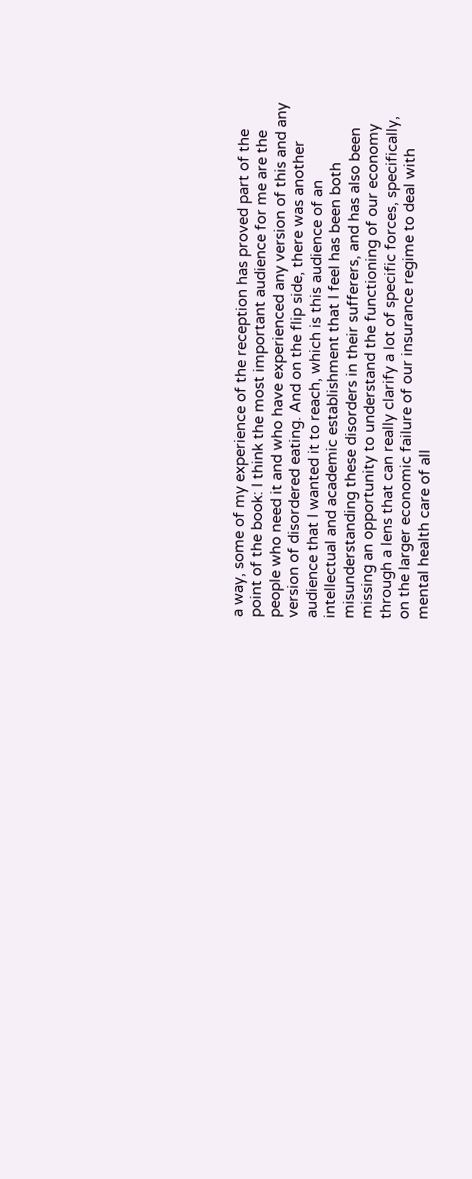a way, some of my experience of the reception has proved part of the point of the book: I think the most important audience for me are the people who need it and who have experienced any version of this and any version of disordered eating. And on the flip side, there was another audience that I wanted it to reach, which is this audience of an intellectual and academic establishment that I feel has been both misunderstanding these disorders in their sufferers, and has also been missing an opportunity to understand the functioning of our economy through a lens that can really clarify a lot of specific forces, specifically, on the larger economic failure of our insurance regime to deal with mental health care of all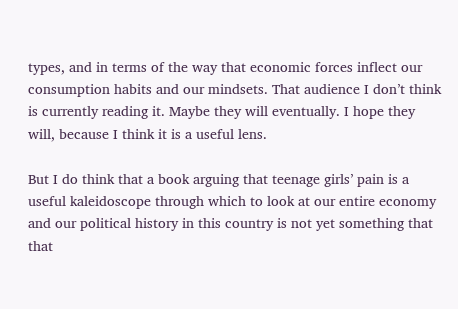types, and in terms of the way that economic forces inflect our consumption habits and our mindsets. That audience I don’t think is currently reading it. Maybe they will eventually. I hope they will, because I think it is a useful lens.

But I do think that a book arguing that teenage girls’ pain is a useful kaleidoscope through which to look at our entire economy and our political history in this country is not yet something that that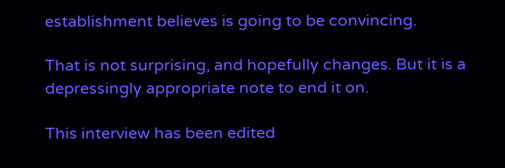establishment believes is going to be convincing.

That is not surprising, and hopefully changes. But it is a depressingly appropriate note to end it on.

This interview has been edited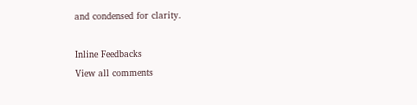and condensed for clarity.

Inline Feedbacks
View all comments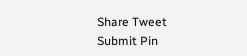Share Tweet Submit Pin